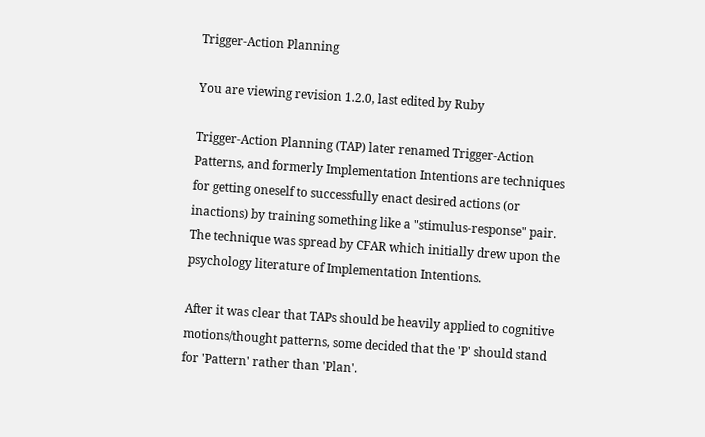Trigger-Action Planning

You are viewing revision 1.2.0, last edited by Ruby

Trigger-Action Planning (TAP) later renamed Trigger-Action Patterns, and formerly Implementation Intentions are techniques for getting oneself to successfully enact desired actions (or inactions) by training something like a "stimulus-response" pair. The technique was spread by CFAR which initially drew upon the psychology literature of Implementation Intentions.

After it was clear that TAPs should be heavily applied to cognitive motions/thought patterns, some decided that the 'P' should stand for 'Pattern' rather than 'Plan'.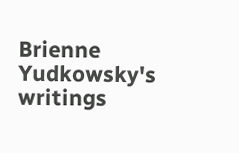Brienne Yudkowsky's writings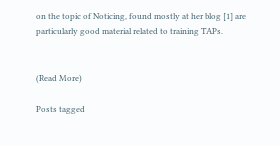on the topic of Noticing, found mostly at her blog [1] are particularly good material related to training TAPs.


(Read More)

Posts tagged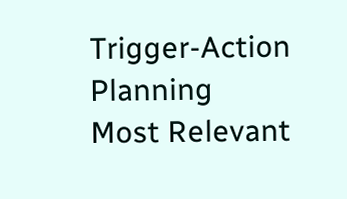Trigger-Action Planning
Most Relevant